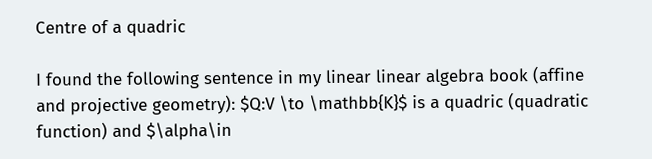Centre of a quadric

I found the following sentence in my linear linear algebra book (affine and projective geometry): $Q:V \to \mathbb{K}$ is a quadric (quadratic function) and $\alpha\in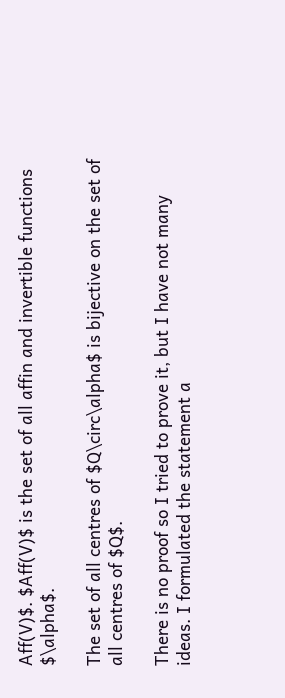Aff(V)$. $Aff(V)$ is the set of all affin and invertible functions $\alpha$.

The set of all centres of $Q\circ\alpha$ is bijective on the set of all centres of $Q$.

There is no proof so I tried to prove it, but I have not many ideas. I formulated the statement a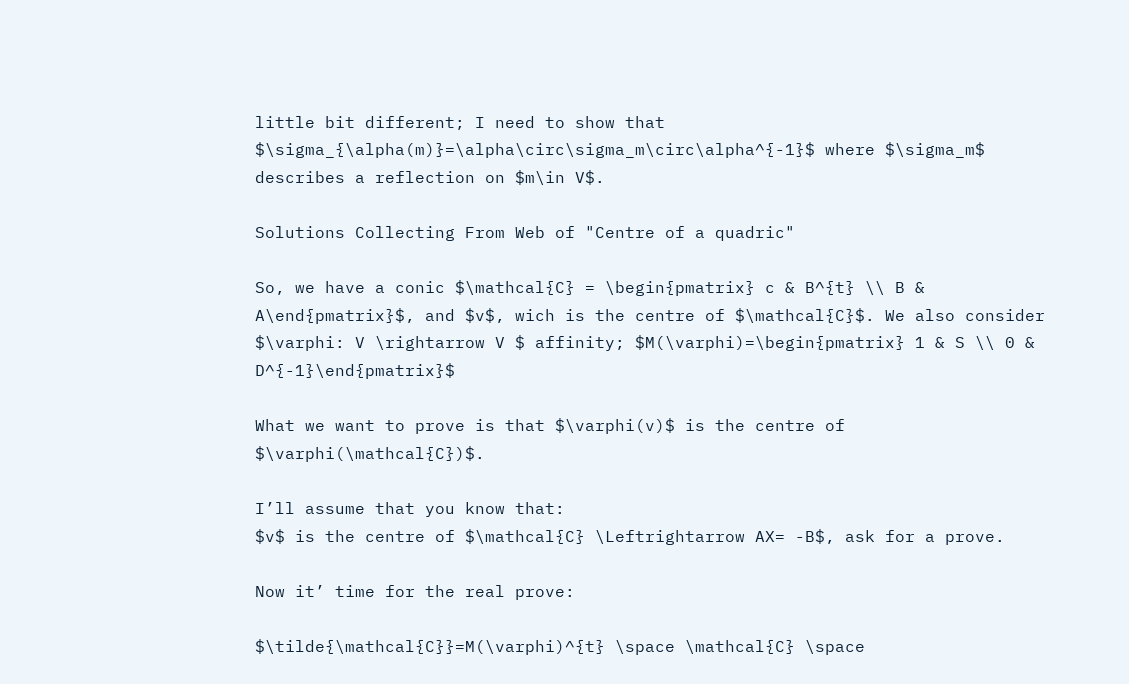little bit different; I need to show that $\sigma_{\alpha(m)}=\alpha\circ\sigma_m\circ\alpha^{-1}$ where $\sigma_m$ describes a reflection on $m\in V$.

Solutions Collecting From Web of "Centre of a quadric"

So, we have a conic $\mathcal{C} = \begin{pmatrix} c & B^{t} \\ B & A\end{pmatrix}$, and $v$, wich is the centre of $\mathcal{C}$. We also consider $\varphi: V \rightarrow V $ affinity; $M(\varphi)=\begin{pmatrix} 1 & S \\ 0 & D^{-1}\end{pmatrix}$

What we want to prove is that $\varphi(v)$ is the centre of $\varphi(\mathcal{C})$.

I’ll assume that you know that:
$v$ is the centre of $\mathcal{C} \Leftrightarrow AX= -B$, ask for a prove.

Now it’ time for the real prove:

$\tilde{\mathcal{C}}=M(\varphi)^{t} \space \mathcal{C} \space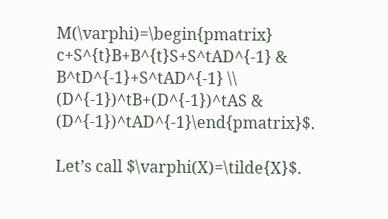M(\varphi)=\begin{pmatrix} c+S^{t}B+B^{t}S+S^tAD^{-1} & B^tD^{-1}+S^tAD^{-1} \\ (D^{-1})^tB+(D^{-1})^tAS & (D^{-1})^tAD^{-1}\end{pmatrix}$.

Let’s call $\varphi(X)=\tilde{X}$.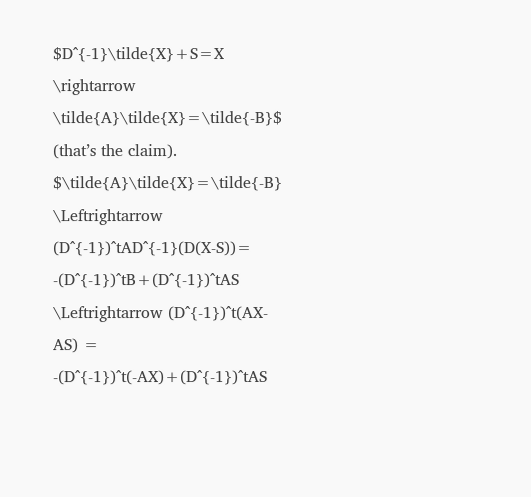$D^{-1}\tilde{X}+S=X \rightarrow \tilde{A}\tilde{X}=\tilde{-B}$ (that’s the claim).
$\tilde{A}\tilde{X}=\tilde{-B} \Leftrightarrow (D^{-1})^tAD^{-1}(D(X-S))= -(D^{-1})^tB+(D^{-1})^tAS \Leftrightarrow (D^{-1})^t(AX-AS) = -(D^{-1})^t(-AX)+(D^{-1})^tAS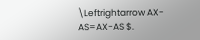\Leftrightarrow AX-AS=AX-AS $.